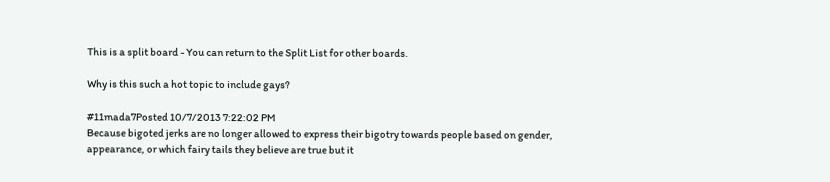This is a split board - You can return to the Split List for other boards.

Why is this such a hot topic to include gays?

#11mada7Posted 10/7/2013 7:22:02 PM
Because bigoted jerks are no longer allowed to express their bigotry towards people based on gender, appearance, or which fairy tails they believe are true but it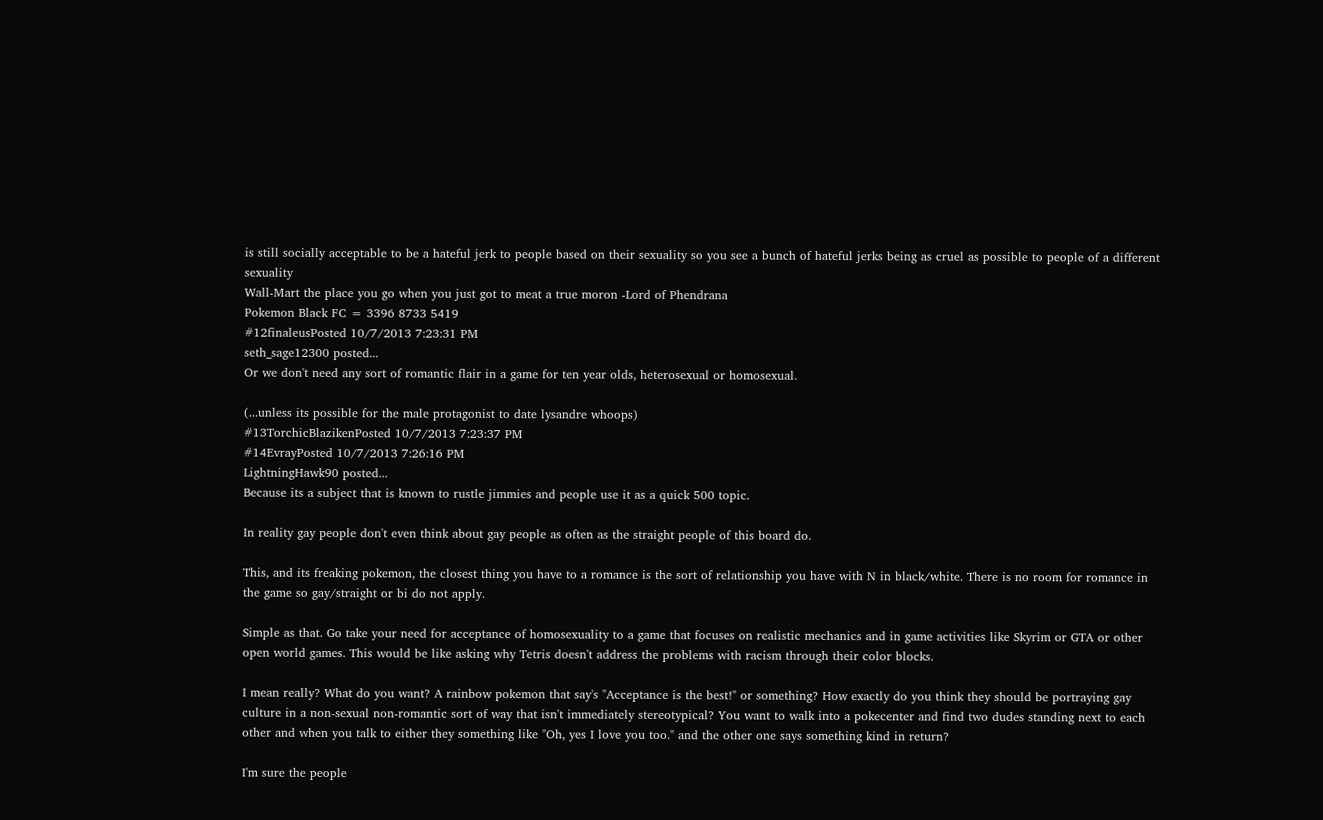is still socially acceptable to be a hateful jerk to people based on their sexuality so you see a bunch of hateful jerks being as cruel as possible to people of a different sexuality
Wall-Mart the place you go when you just got to meat a true moron -Lord of Phendrana
Pokemon Black FC = 3396 8733 5419
#12finaleusPosted 10/7/2013 7:23:31 PM
seth_sage12300 posted...
Or we don't need any sort of romantic flair in a game for ten year olds, heterosexual or homosexual.

(...unless its possible for the male protagonist to date lysandre whoops)
#13TorchicBlazikenPosted 10/7/2013 7:23:37 PM
#14EvrayPosted 10/7/2013 7:26:16 PM
LightningHawk90 posted...
Because its a subject that is known to rustle jimmies and people use it as a quick 500 topic.

In reality gay people don't even think about gay people as often as the straight people of this board do.

This, and its freaking pokemon, the closest thing you have to a romance is the sort of relationship you have with N in black/white. There is no room for romance in the game so gay/straight or bi do not apply.

Simple as that. Go take your need for acceptance of homosexuality to a game that focuses on realistic mechanics and in game activities like Skyrim or GTA or other open world games. This would be like asking why Tetris doesn't address the problems with racism through their color blocks.

I mean really? What do you want? A rainbow pokemon that say's "Acceptance is the best!" or something? How exactly do you think they should be portraying gay culture in a non-sexual non-romantic sort of way that isn't immediately stereotypical? You want to walk into a pokecenter and find two dudes standing next to each other and when you talk to either they something like "Oh, yes I love you too." and the other one says something kind in return?

I'm sure the people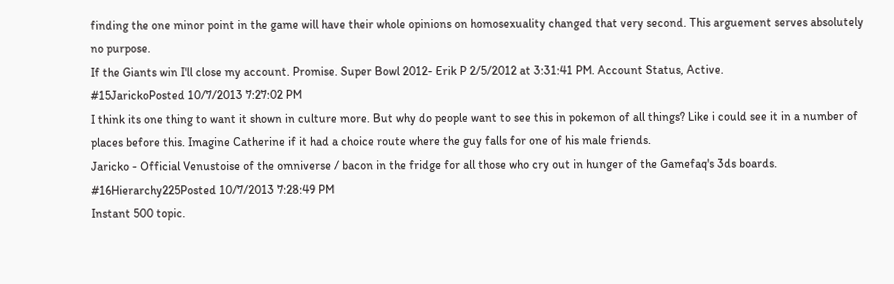finding the one minor point in the game will have their whole opinions on homosexuality changed that very second. This arguement serves absolutely no purpose.
If the Giants win I'll close my account. Promise. Super Bowl 2012- Erik P 2/5/2012 at 3:31:41 PM. Account Status, Active.
#15JarickoPosted 10/7/2013 7:27:02 PM
I think its one thing to want it shown in culture more. But why do people want to see this in pokemon of all things? Like i could see it in a number of places before this. Imagine Catherine if it had a choice route where the guy falls for one of his male friends.
Jaricko - Official Venustoise of the omniverse / bacon in the fridge for all those who cry out in hunger of the Gamefaq's 3ds boards.
#16Hierarchy225Posted 10/7/2013 7:28:49 PM
Instant 500 topic.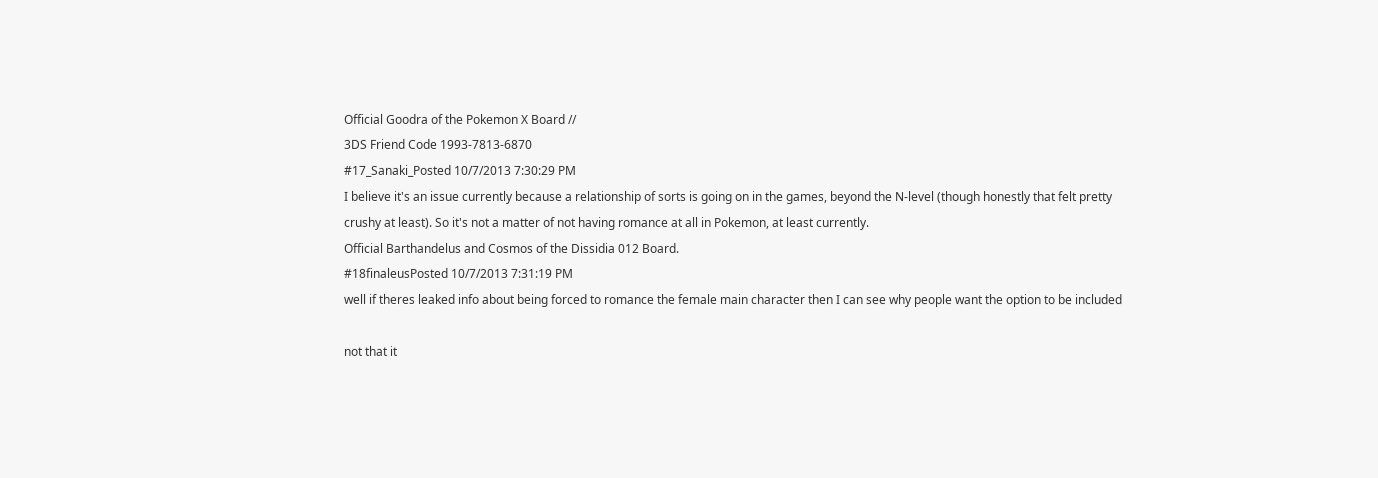Official Goodra of the Pokemon X Board //
3DS Friend Code 1993-7813-6870
#17_Sanaki_Posted 10/7/2013 7:30:29 PM
I believe it's an issue currently because a relationship of sorts is going on in the games, beyond the N-level (though honestly that felt pretty crushy at least). So it's not a matter of not having romance at all in Pokemon, at least currently.
Official Barthandelus and Cosmos of the Dissidia 012 Board.
#18finaleusPosted 10/7/2013 7:31:19 PM
well if theres leaked info about being forced to romance the female main character then I can see why people want the option to be included

not that it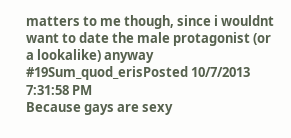matters to me though, since i wouldnt want to date the male protagonist (or a lookalike) anyway
#19Sum_quod_erisPosted 10/7/2013 7:31:58 PM
Because gays are sexy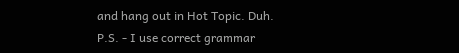and hang out in Hot Topic. Duh.
P.S. - I use correct grammar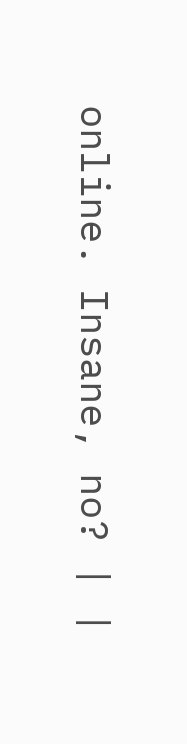online. Insane, no? | |